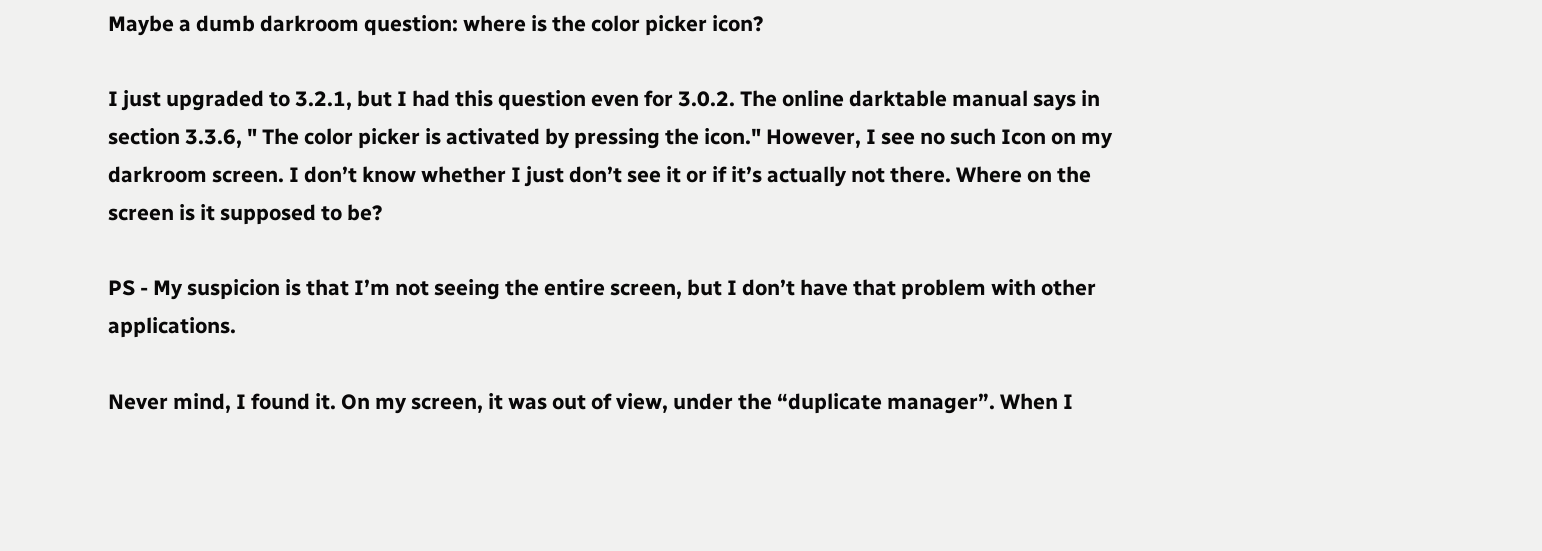Maybe a dumb darkroom question: where is the color picker icon?

I just upgraded to 3.2.1, but I had this question even for 3.0.2. The online darktable manual says in section 3.3.6, " The color picker is activated by pressing the icon." However, I see no such Icon on my darkroom screen. I don’t know whether I just don’t see it or if it’s actually not there. Where on the screen is it supposed to be?

PS - My suspicion is that I’m not seeing the entire screen, but I don’t have that problem with other applications.

Never mind, I found it. On my screen, it was out of view, under the “duplicate manager”. When I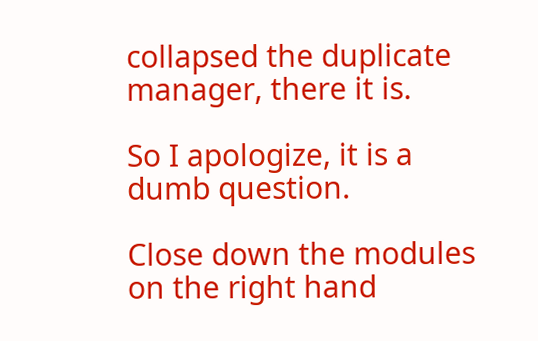collapsed the duplicate manager, there it is.

So I apologize, it is a dumb question.

Close down the modules on the right hand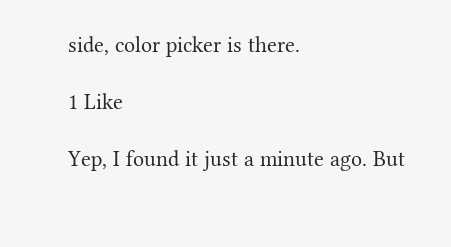side, color picker is there.

1 Like

Yep, I found it just a minute ago. But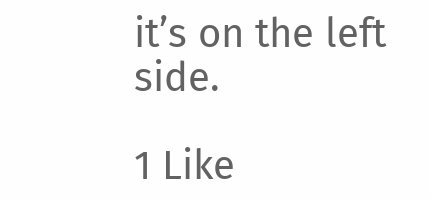it’s on the left side.

1 Like